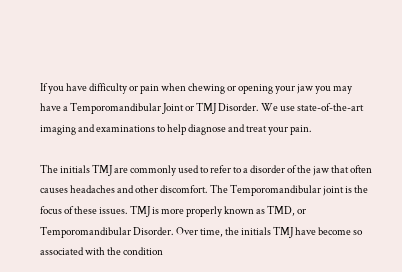If you have difficulty or pain when chewing or opening your jaw you may have a Temporomandibular Joint or TMJ Disorder. We use state-of-the-art imaging and examinations to help diagnose and treat your pain.

The initials TMJ are commonly used to refer to a disorder of the jaw that often causes headaches and other discomfort. The Temporomandibular joint is the focus of these issues. TMJ is more properly known as TMD, or Temporomandibular Disorder. Over time, the initials TMJ have become so associated with the condition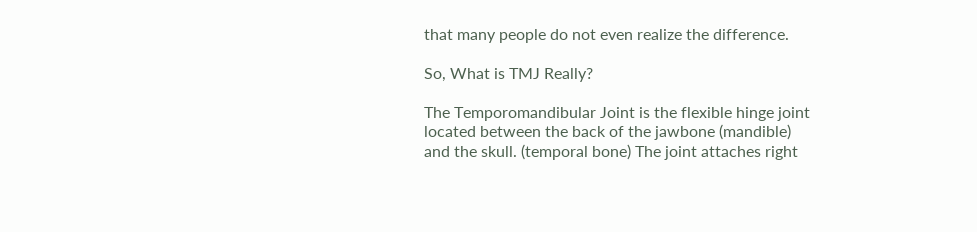that many people do not even realize the difference.

So, What is TMJ Really?

The Temporomandibular Joint is the flexible hinge joint located between the back of the jawbone (mandible) and the skull. (temporal bone) The joint attaches right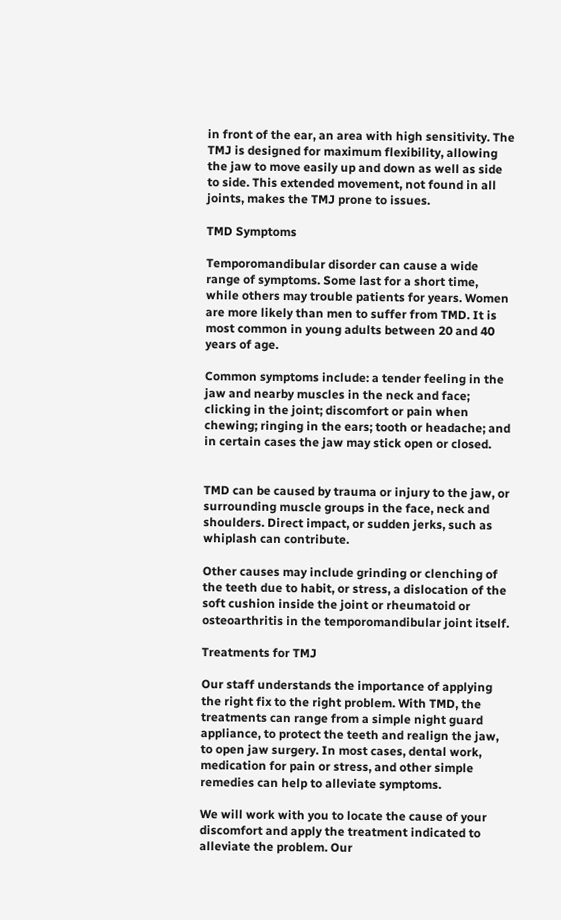in front of the ear, an area with high sensitivity. The TMJ is designed for maximum flexibility, allowing the jaw to move easily up and down as well as side to side. This extended movement, not found in all joints, makes the TMJ prone to issues.

TMD Symptoms

Temporomandibular disorder can cause a wide range of symptoms. Some last for a short time, while others may trouble patients for years. Women are more likely than men to suffer from TMD. It is most common in young adults between 20 and 40 years of age.

Common symptoms include: a tender feeling in the jaw and nearby muscles in the neck and face; clicking in the joint; discomfort or pain when chewing; ringing in the ears; tooth or headache; and in certain cases the jaw may stick open or closed.


TMD can be caused by trauma or injury to the jaw, or surrounding muscle groups in the face, neck and shoulders. Direct impact, or sudden jerks, such as whiplash can contribute.

Other causes may include grinding or clenching of the teeth due to habit, or stress, a dislocation of the soft cushion inside the joint or rheumatoid or osteoarthritis in the temporomandibular joint itself.

Treatments for TMJ

Our staff understands the importance of applying the right fix to the right problem. With TMD, the treatments can range from a simple night guard appliance, to protect the teeth and realign the jaw, to open jaw surgery. In most cases, dental work, medication for pain or stress, and other simple remedies can help to alleviate symptoms.

We will work with you to locate the cause of your discomfort and apply the treatment indicated to alleviate the problem. Our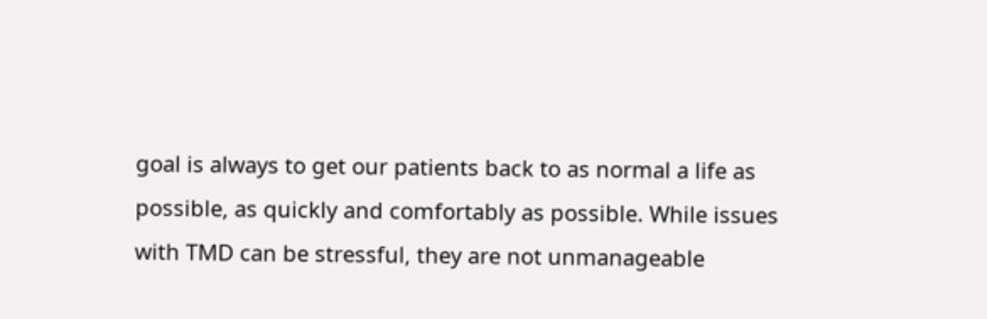goal is always to get our patients back to as normal a life as possible, as quickly and comfortably as possible. While issues with TMD can be stressful, they are not unmanageable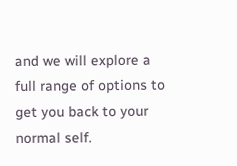and we will explore a full range of options to get you back to your normal self.